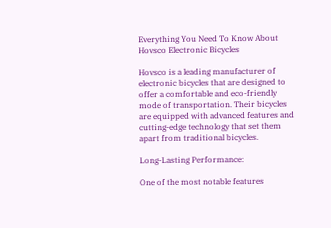Everything You Need To Know About Hovsco Electronic Bicycles

Hovsco is a leading manufacturer of electronic bicycles that are designed to offer a comfortable and eco-friendly mode of transportation. Their bicycles are equipped with advanced features and cutting-edge technology that set them apart from traditional bicycles.

Long-Lasting Performance:

One of the most notable features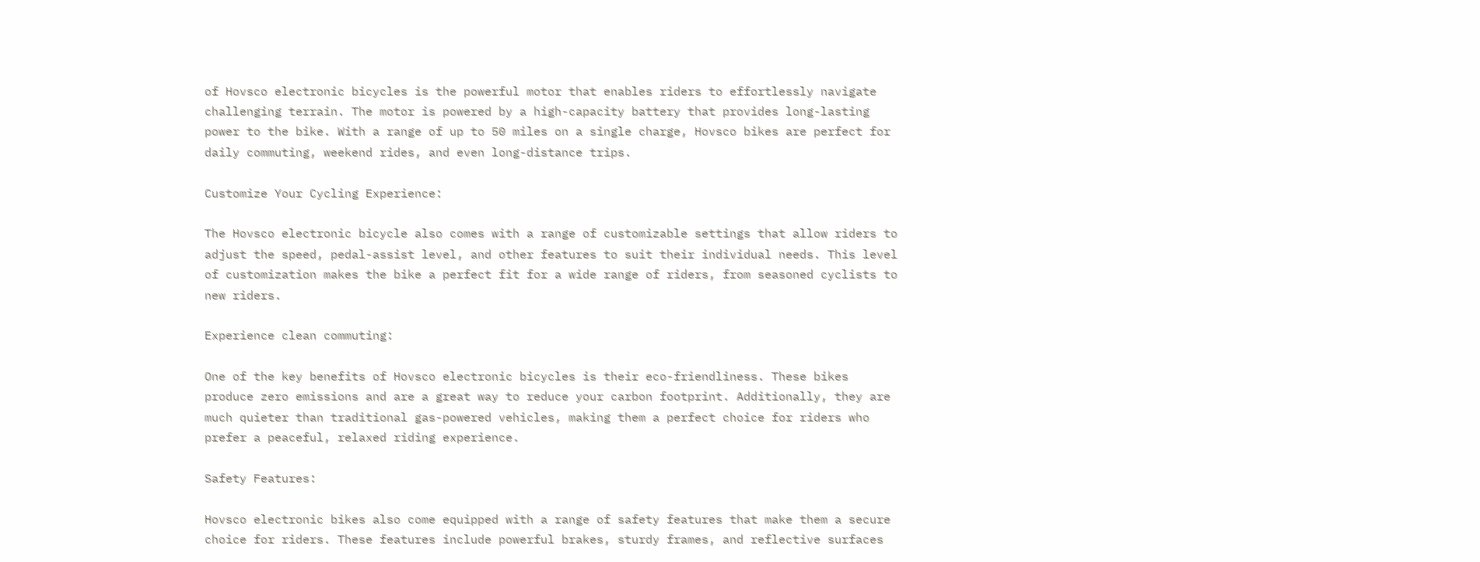of Hovsco electronic bicycles is the powerful motor that enables riders to effortlessly navigate challenging terrain. The motor is powered by a high-capacity battery that provides long-lasting power to the bike. With a range of up to 50 miles on a single charge, Hovsco bikes are perfect for daily commuting, weekend rides, and even long-distance trips.

Customize Your Cycling Experience:

The Hovsco electronic bicycle also comes with a range of customizable settings that allow riders to adjust the speed, pedal-assist level, and other features to suit their individual needs. This level of customization makes the bike a perfect fit for a wide range of riders, from seasoned cyclists to new riders.

Experience clean commuting:

One of the key benefits of Hovsco electronic bicycles is their eco-friendliness. These bikes produce zero emissions and are a great way to reduce your carbon footprint. Additionally, they are much quieter than traditional gas-powered vehicles, making them a perfect choice for riders who prefer a peaceful, relaxed riding experience.

Safety Features:

Hovsco electronic bikes also come equipped with a range of safety features that make them a secure choice for riders. These features include powerful brakes, sturdy frames, and reflective surfaces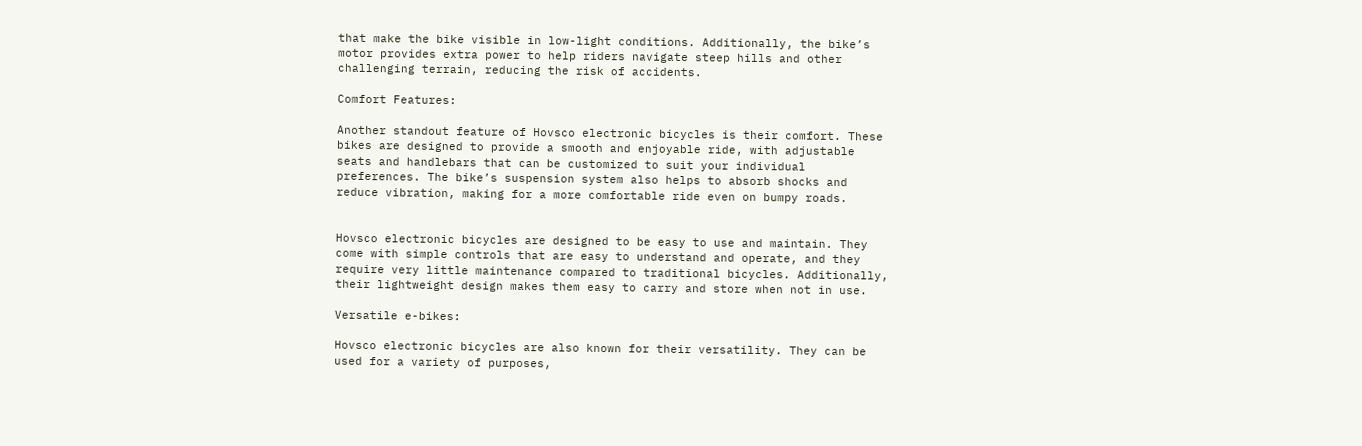that make the bike visible in low-light conditions. Additionally, the bike’s motor provides extra power to help riders navigate steep hills and other challenging terrain, reducing the risk of accidents.

Comfort Features:

Another standout feature of Hovsco electronic bicycles is their comfort. These bikes are designed to provide a smooth and enjoyable ride, with adjustable seats and handlebars that can be customized to suit your individual preferences. The bike’s suspension system also helps to absorb shocks and reduce vibration, making for a more comfortable ride even on bumpy roads.


Hovsco electronic bicycles are designed to be easy to use and maintain. They come with simple controls that are easy to understand and operate, and they require very little maintenance compared to traditional bicycles. Additionally, their lightweight design makes them easy to carry and store when not in use.

Versatile e-bikes:

Hovsco electronic bicycles are also known for their versatility. They can be used for a variety of purposes,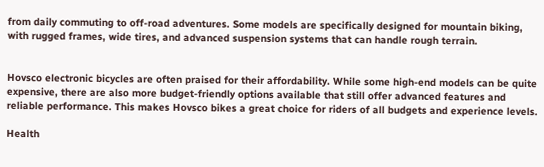from daily commuting to off-road adventures. Some models are specifically designed for mountain biking, with rugged frames, wide tires, and advanced suspension systems that can handle rough terrain.


Hovsco electronic bicycles are often praised for their affordability. While some high-end models can be quite expensive, there are also more budget-friendly options available that still offer advanced features and reliable performance. This makes Hovsco bikes a great choice for riders of all budgets and experience levels.

Health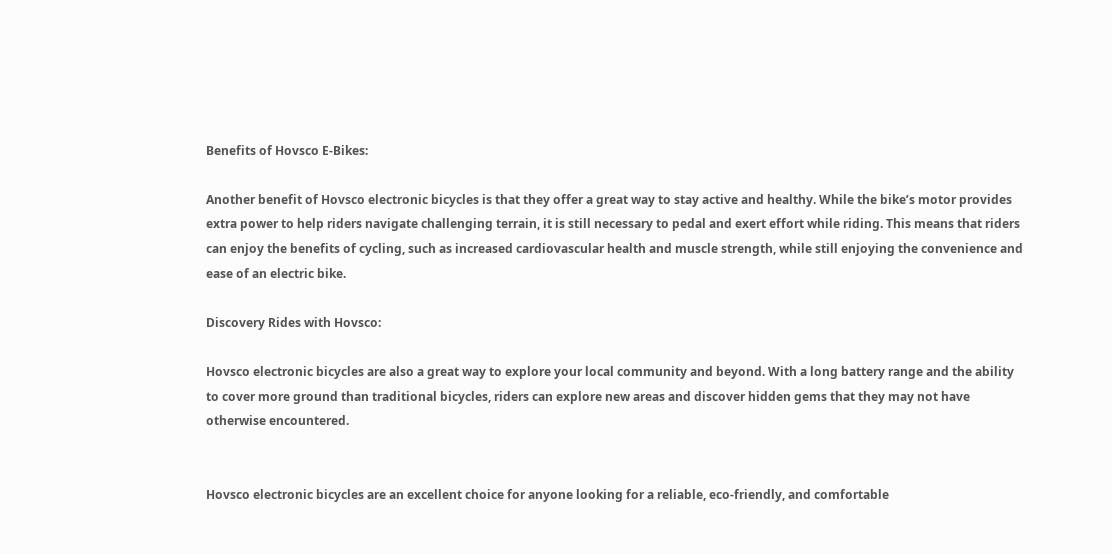Benefits of Hovsco E-Bikes:

Another benefit of Hovsco electronic bicycles is that they offer a great way to stay active and healthy. While the bike’s motor provides extra power to help riders navigate challenging terrain, it is still necessary to pedal and exert effort while riding. This means that riders can enjoy the benefits of cycling, such as increased cardiovascular health and muscle strength, while still enjoying the convenience and ease of an electric bike.

Discovery Rides with Hovsco:

Hovsco electronic bicycles are also a great way to explore your local community and beyond. With a long battery range and the ability to cover more ground than traditional bicycles, riders can explore new areas and discover hidden gems that they may not have otherwise encountered.


Hovsco electronic bicycles are an excellent choice for anyone looking for a reliable, eco-friendly, and comfortable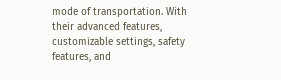mode of transportation. With their advanced features, customizable settings, safety features, and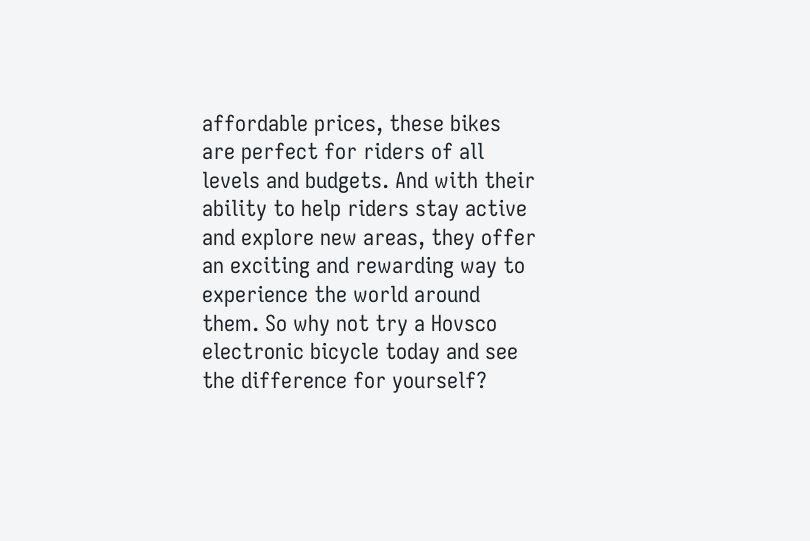affordable prices, these bikes are perfect for riders of all levels and budgets. And with their ability to help riders stay active and explore new areas, they offer an exciting and rewarding way to experience the world around them. So why not try a Hovsco electronic bicycle today and see the difference for yourself?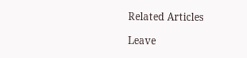Related Articles

Leave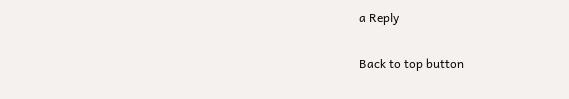a Reply

Back to top button